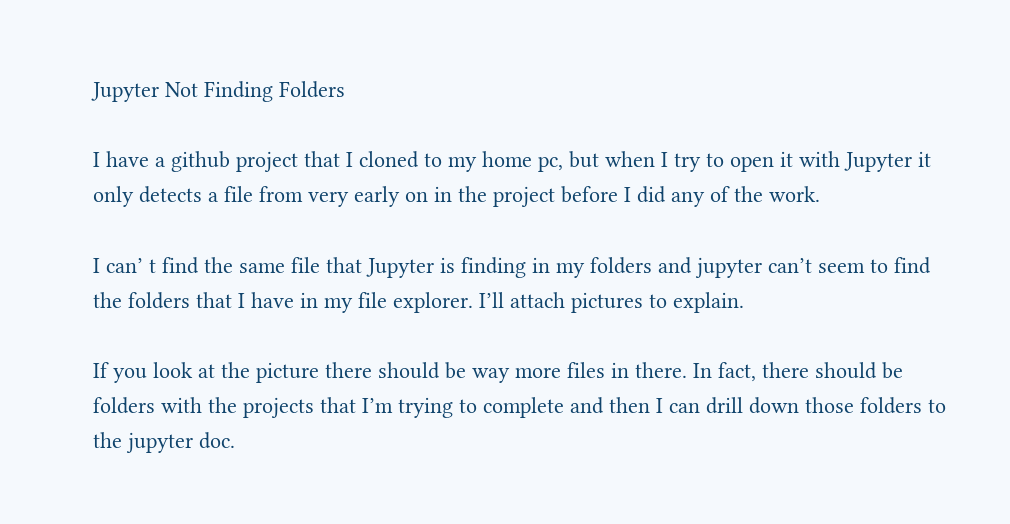Jupyter Not Finding Folders

I have a github project that I cloned to my home pc, but when I try to open it with Jupyter it only detects a file from very early on in the project before I did any of the work.

I can’ t find the same file that Jupyter is finding in my folders and jupyter can’t seem to find the folders that I have in my file explorer. I’ll attach pictures to explain.

If you look at the picture there should be way more files in there. In fact, there should be folders with the projects that I’m trying to complete and then I can drill down those folders to the jupyter doc.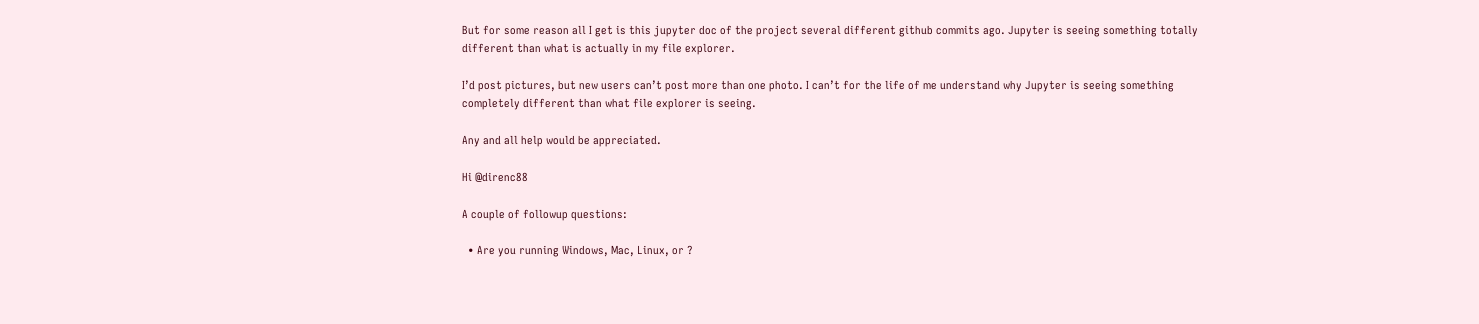But for some reason all I get is this jupyter doc of the project several different github commits ago. Jupyter is seeing something totally different than what is actually in my file explorer.

I’d post pictures, but new users can’t post more than one photo. I can’t for the life of me understand why Jupyter is seeing something completely different than what file explorer is seeing.

Any and all help would be appreciated.

Hi @direnc88

A couple of followup questions:

  • Are you running Windows, Mac, Linux, or ?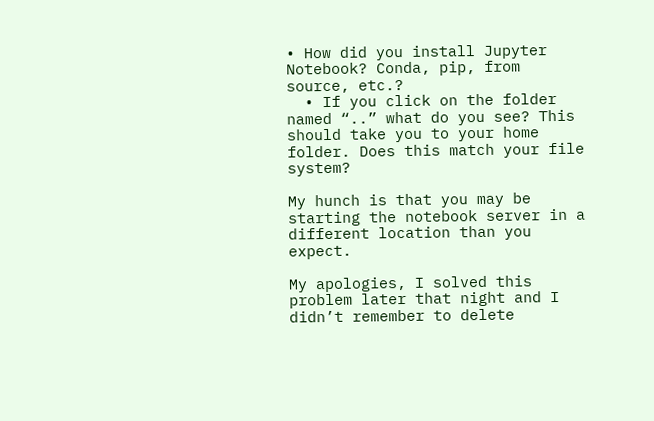• How did you install Jupyter Notebook? Conda, pip, from source, etc.?
  • If you click on the folder named “..” what do you see? This should take you to your home folder. Does this match your file system?

My hunch is that you may be starting the notebook server in a different location than you expect.

My apologies, I solved this problem later that night and I didn’t remember to delete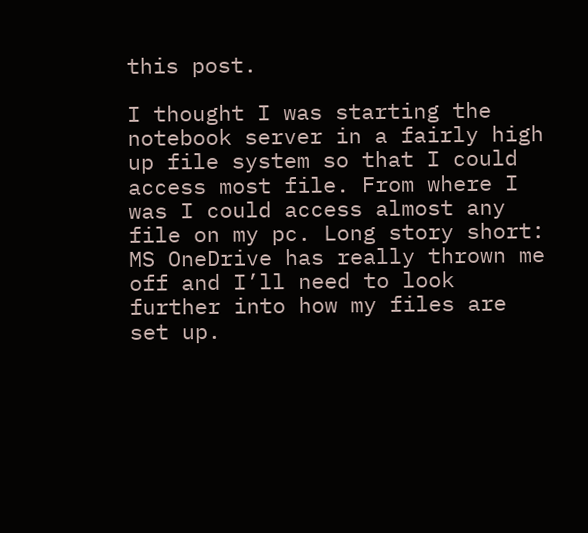this post.

I thought I was starting the notebook server in a fairly high up file system so that I could access most file. From where I was I could access almost any file on my pc. Long story short: MS OneDrive has really thrown me off and I’ll need to look further into how my files are set up.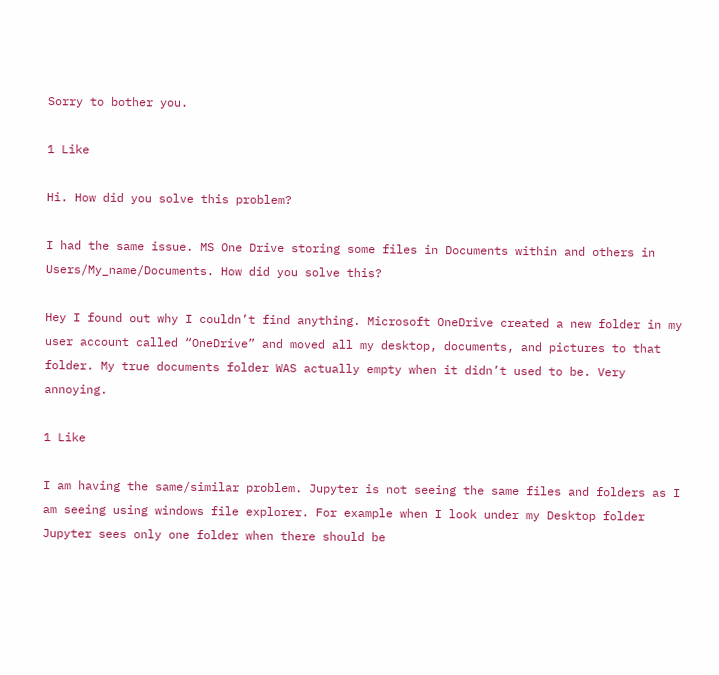Sorry to bother you.

1 Like

Hi. How did you solve this problem?

I had the same issue. MS One Drive storing some files in Documents within and others in Users/My_name/Documents. How did you solve this?

Hey I found out why I couldn’t find anything. Microsoft OneDrive created a new folder in my user account called “OneDrive” and moved all my desktop, documents, and pictures to that folder. My true documents folder WAS actually empty when it didn’t used to be. Very annoying.

1 Like

I am having the same/similar problem. Jupyter is not seeing the same files and folders as I am seeing using windows file explorer. For example when I look under my Desktop folder Jupyter sees only one folder when there should be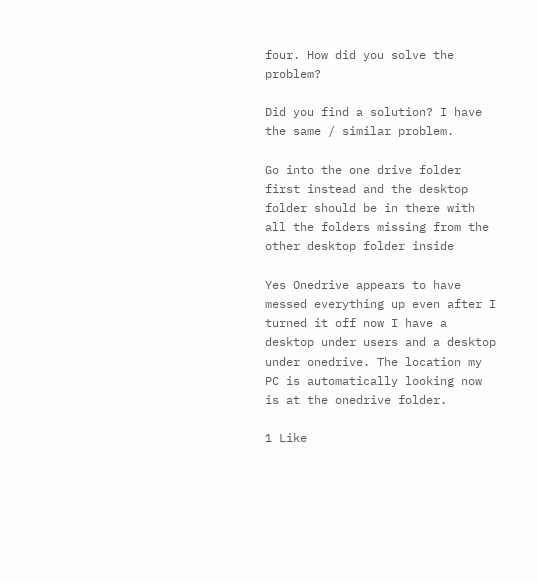four. How did you solve the problem?

Did you find a solution? I have the same / similar problem.

Go into the one drive folder first instead and the desktop folder should be in there with all the folders missing from the other desktop folder inside

Yes Onedrive appears to have messed everything up even after I turned it off now I have a desktop under users and a desktop under onedrive. The location my PC is automatically looking now is at the onedrive folder.

1 Like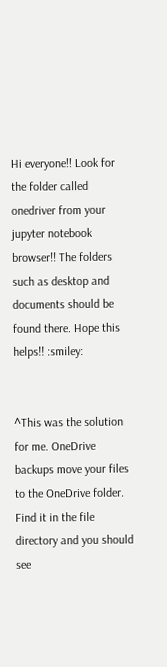Hi everyone!! Look for the folder called onedriver from your jupyter notebook browser!! The folders such as desktop and documents should be found there. Hope this helps!! :smiley:


^This was the solution for me. OneDrive backups move your files to the OneDrive folder. Find it in the file directory and you should see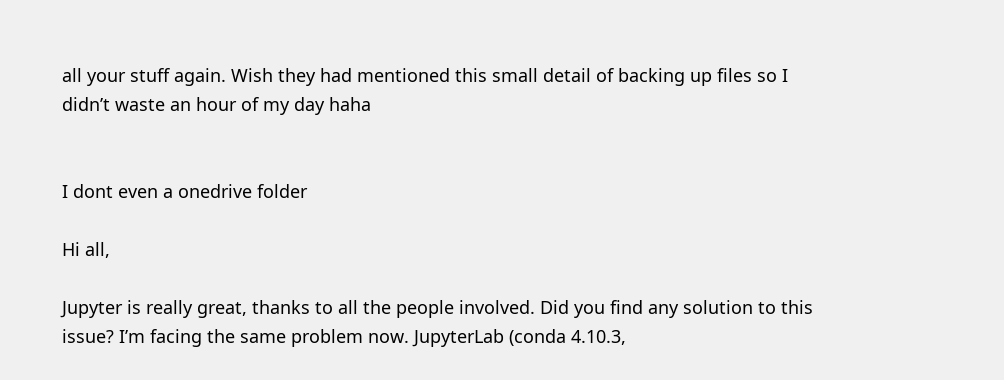all your stuff again. Wish they had mentioned this small detail of backing up files so I didn’t waste an hour of my day haha


I dont even a onedrive folder

Hi all,

Jupyter is really great, thanks to all the people involved. Did you find any solution to this issue? I’m facing the same problem now. JupyterLab (conda 4.10.3,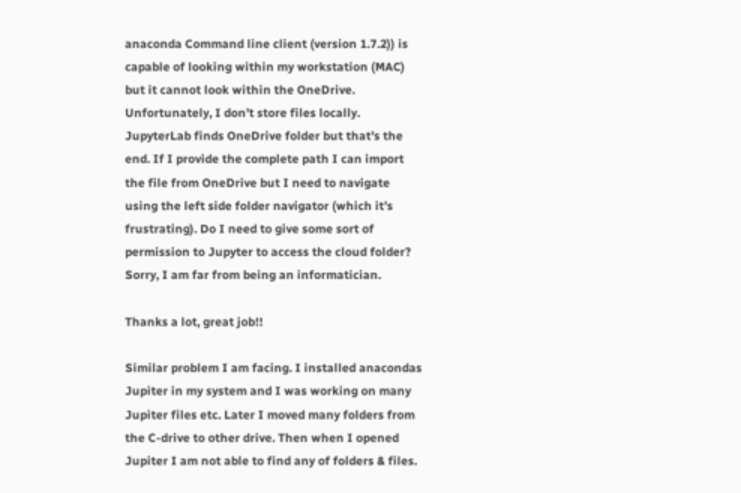anaconda Command line client (version 1.7.2)) is capable of looking within my workstation (MAC) but it cannot look within the OneDrive. Unfortunately, I don’t store files locally. JupyterLab finds OneDrive folder but that’s the end. If I provide the complete path I can import the file from OneDrive but I need to navigate using the left side folder navigator (which it’s frustrating). Do I need to give some sort of permission to Jupyter to access the cloud folder? Sorry, I am far from being an informatician.

Thanks a lot, great job!!

Similar problem I am facing. I installed anacondas Jupiter in my system and I was working on many Jupiter files etc. Later I moved many folders from the C-drive to other drive. Then when I opened Jupiter I am not able to find any of folders & files.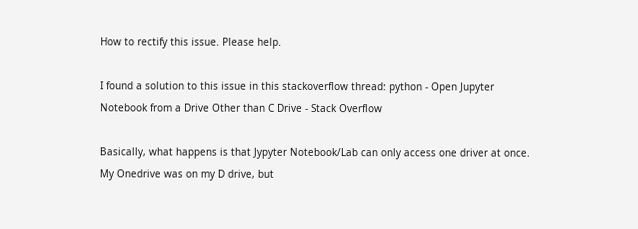How to rectify this issue. Please help.

I found a solution to this issue in this stackoverflow thread: python - Open Jupyter Notebook from a Drive Other than C Drive - Stack Overflow

Basically, what happens is that Jypyter Notebook/Lab can only access one driver at once. My Onedrive was on my D drive, but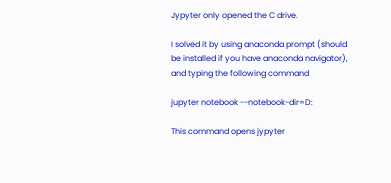Jypyter only opened the C drive.

I solved it by using anaconda prompt (should be installed if you have anaconda navigator), and typing the following command

jupyter notebook --notebook-dir=D:

This command opens jypyter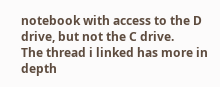notebook with access to the D drive, but not the C drive.
The thread i linked has more in depth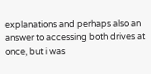explanations and perhaps also an answer to accessing both drives at once, but i was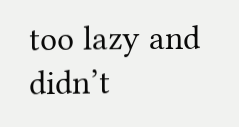too lazy and didn’t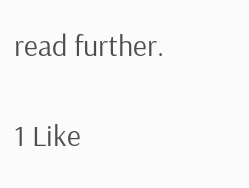read further.

1 Like